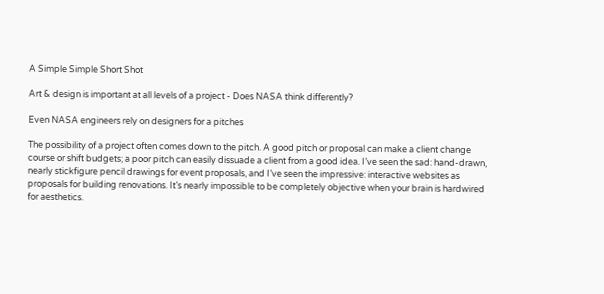A Simple Simple Short Shot

Art & design is important at all levels of a project - Does NASA think differently?

Even NASA engineers rely on designers for a pitches

The possibility of a project often comes down to the pitch. A good pitch or proposal can make a client change course or shift budgets; a poor pitch can easily dissuade a client from a good idea. I’ve seen the sad: hand-drawn, nearly stickfigure pencil drawings for event proposals, and I’ve seen the impressive: interactive websites as proposals for building renovations. It’s nearly impossible to be completely objective when your brain is hardwired for aesthetics.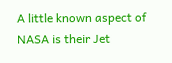A little known aspect of NASA is their Jet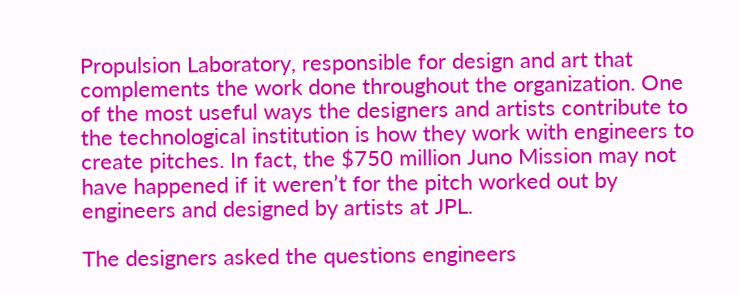Propulsion Laboratory, responsible for design and art that complements the work done throughout the organization. One of the most useful ways the designers and artists contribute to the technological institution is how they work with engineers to create pitches. In fact, the $750 million Juno Mission may not have happened if it weren’t for the pitch worked out by engineers and designed by artists at JPL.

The designers asked the questions engineers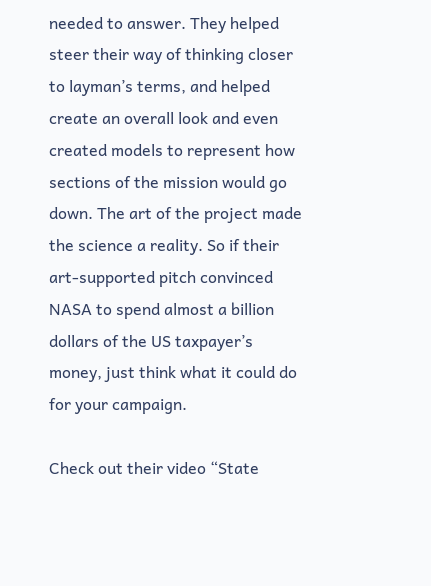needed to answer. They helped steer their way of thinking closer to layman’s terms, and helped create an overall look and even created models to represent how sections of the mission would go down. The art of the project made the science a reality. So if their art-supported pitch convinced NASA to spend almost a billion dollars of the US taxpayer’s money, just think what it could do for your campaign.

Check out their video “State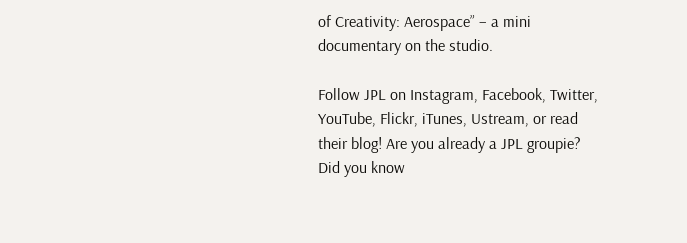of Creativity: Aerospace” – a mini documentary on the studio.

Follow JPL on Instagram, Facebook, Twitter, YouTube, Flickr, iTunes, Ustream, or read their blog! Are you already a JPL groupie? Did you know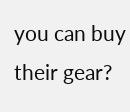you can buy their gear?